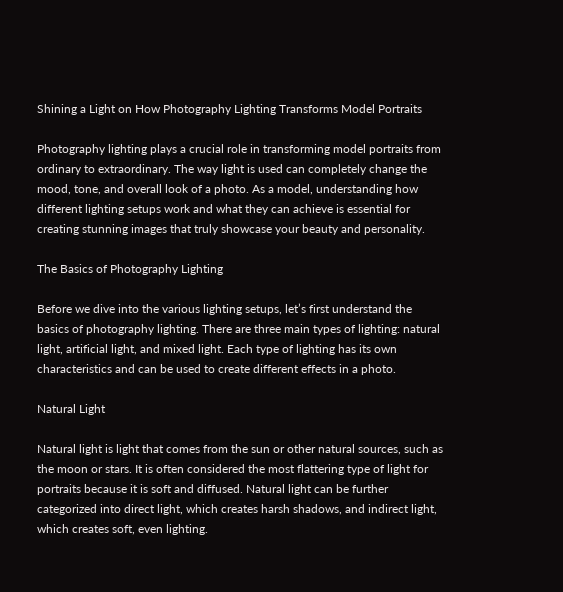Shining a Light on How Photography Lighting Transforms Model Portraits

Photography lighting plays a crucial role in transforming model portraits from ordinary to extraordinary. The way light is used can completely change the mood, tone, and overall look of a photo. As a model, understanding how different lighting setups work and what they can achieve is essential for creating stunning images that truly showcase your beauty and personality.

The Basics of Photography Lighting

Before we dive into the various lighting setups, let’s first understand the basics of photography lighting. There are three main types of lighting: natural light, artificial light, and mixed light. Each type of lighting has its own characteristics and can be used to create different effects in a photo.

Natural Light

Natural light is light that comes from the sun or other natural sources, such as the moon or stars. It is often considered the most flattering type of light for portraits because it is soft and diffused. Natural light can be further categorized into direct light, which creates harsh shadows, and indirect light, which creates soft, even lighting.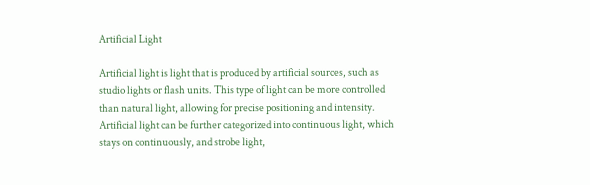Artificial Light

Artificial light is light that is produced by artificial sources, such as studio lights or flash units. This type of light can be more controlled than natural light, allowing for precise positioning and intensity. Artificial light can be further categorized into continuous light, which stays on continuously, and strobe light,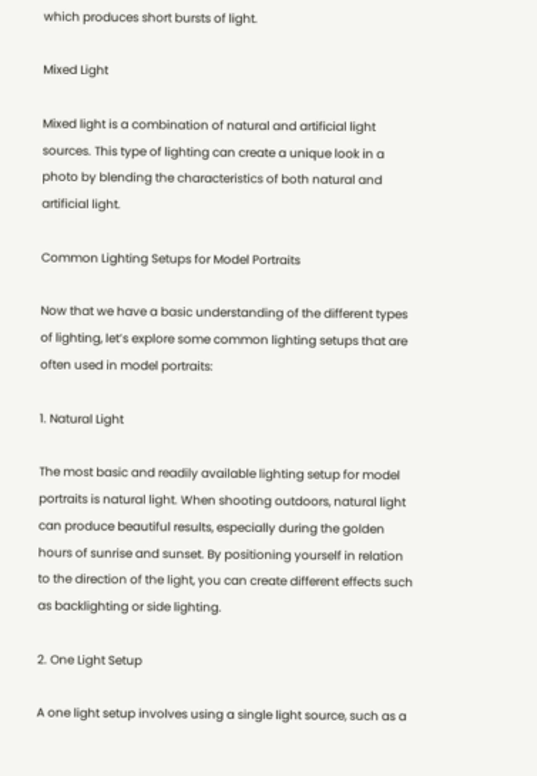which produces short bursts of light.

Mixed Light

Mixed light is a combination of natural and artificial light sources. This type of lighting can create a unique look in a photo by blending the characteristics of both natural and artificial light.

Common Lighting Setups for Model Portraits

Now that we have a basic understanding of the different types of lighting, let’s explore some common lighting setups that are often used in model portraits:

1. Natural Light

The most basic and readily available lighting setup for model portraits is natural light. When shooting outdoors, natural light can produce beautiful results, especially during the golden hours of sunrise and sunset. By positioning yourself in relation to the direction of the light, you can create different effects such as backlighting or side lighting.

2. One Light Setup

A one light setup involves using a single light source, such as a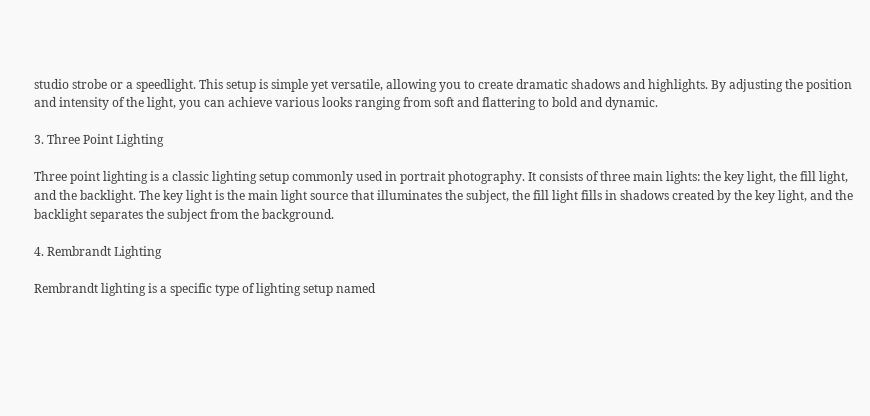studio strobe or a speedlight. This setup is simple yet versatile, allowing you to create dramatic shadows and highlights. By adjusting the position and intensity of the light, you can achieve various looks ranging from soft and flattering to bold and dynamic.

3. Three Point Lighting

Three point lighting is a classic lighting setup commonly used in portrait photography. It consists of three main lights: the key light, the fill light, and the backlight. The key light is the main light source that illuminates the subject, the fill light fills in shadows created by the key light, and the backlight separates the subject from the background.

4. Rembrandt Lighting

Rembrandt lighting is a specific type of lighting setup named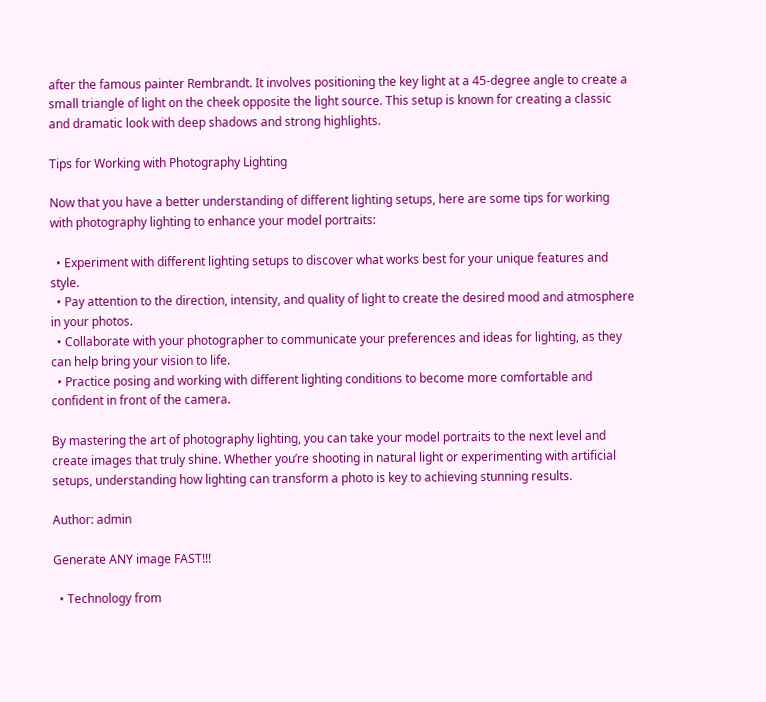after the famous painter Rembrandt. It involves positioning the key light at a 45-degree angle to create a small triangle of light on the cheek opposite the light source. This setup is known for creating a classic and dramatic look with deep shadows and strong highlights.

Tips for Working with Photography Lighting

Now that you have a better understanding of different lighting setups, here are some tips for working with photography lighting to enhance your model portraits:

  • Experiment with different lighting setups to discover what works best for your unique features and style.
  • Pay attention to the direction, intensity, and quality of light to create the desired mood and atmosphere in your photos.
  • Collaborate with your photographer to communicate your preferences and ideas for lighting, as they can help bring your vision to life.
  • Practice posing and working with different lighting conditions to become more comfortable and confident in front of the camera.

By mastering the art of photography lighting, you can take your model portraits to the next level and create images that truly shine. Whether you’re shooting in natural light or experimenting with artificial setups, understanding how lighting can transform a photo is key to achieving stunning results.

Author: admin

Generate ANY image FAST!!!

  • Technology from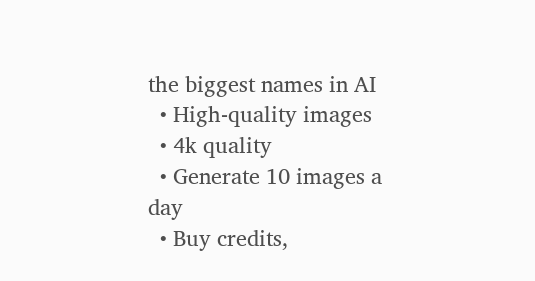the biggest names in AI
  • High-quality images
  • 4k quality
  • Generate 10 images a day
  • Buy credits,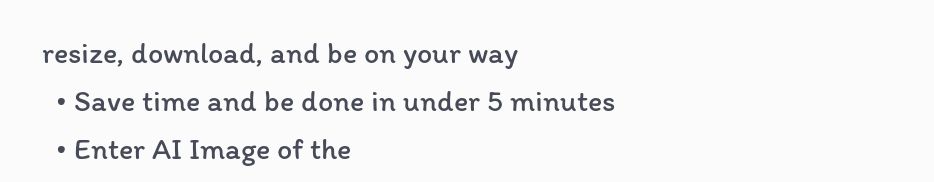resize, download, and be on your way
  • Save time and be done in under 5 minutes
  • Enter AI Image of the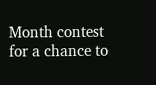Month contest for a chance to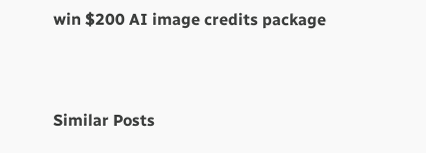win $200 AI image credits package



Similar Posts